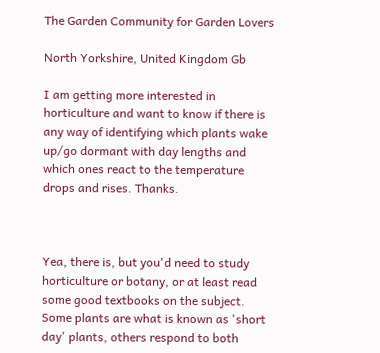The Garden Community for Garden Lovers

North Yorkshire, United Kingdom Gb

I am getting more interested in horticulture and want to know if there is any way of identifying which plants wake up/go dormant with day lengths and which ones react to the temperature drops and rises. Thanks.



Yea, there is, but you'd need to study horticulture or botany, or at least read some good textbooks on the subject. Some plants are what is known as 'short day' plants, others respond to both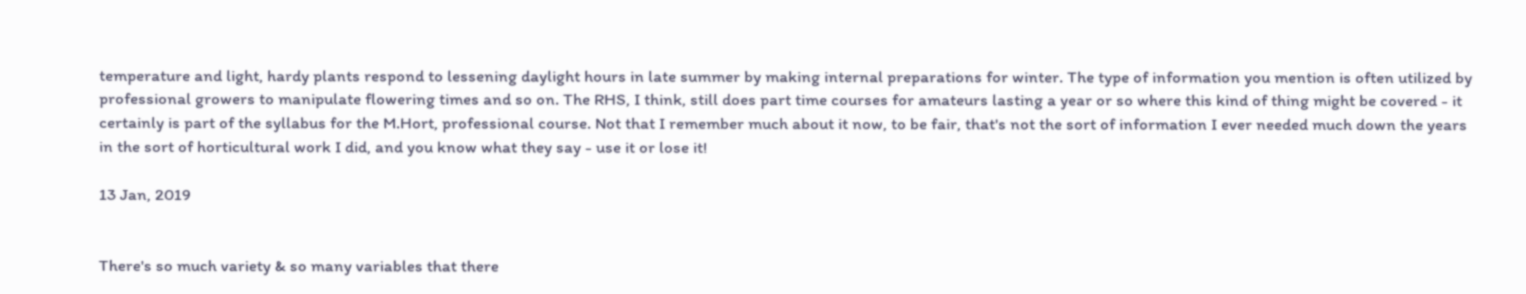temperature and light, hardy plants respond to lessening daylight hours in late summer by making internal preparations for winter. The type of information you mention is often utilized by professional growers to manipulate flowering times and so on. The RHS, I think, still does part time courses for amateurs lasting a year or so where this kind of thing might be covered - it certainly is part of the syllabus for the M.Hort, professional course. Not that I remember much about it now, to be fair, that's not the sort of information I ever needed much down the years in the sort of horticultural work I did, and you know what they say - use it or lose it!

13 Jan, 2019


There's so much variety & so many variables that there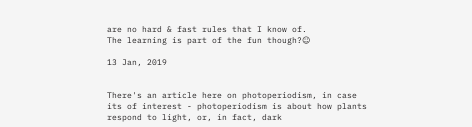are no hard & fast rules that I know of.
The learning is part of the fun though?☺

13 Jan, 2019


There's an article here on photoperiodism, in case its of interest - photoperiodism is about how plants respond to light, or, in fact, dark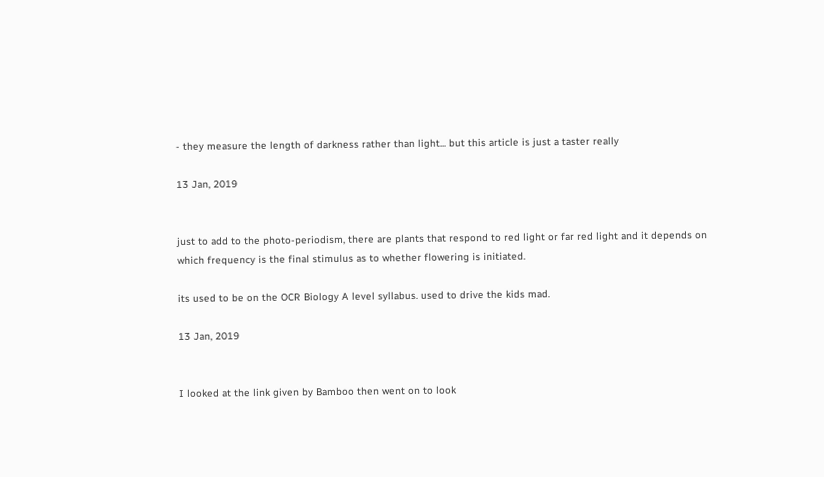- they measure the length of darkness rather than light... but this article is just a taster really

13 Jan, 2019


just to add to the photo-periodism, there are plants that respond to red light or far red light and it depends on which frequency is the final stimulus as to whether flowering is initiated.

its used to be on the OCR Biology A level syllabus. used to drive the kids mad.

13 Jan, 2019


I looked at the link given by Bamboo then went on to look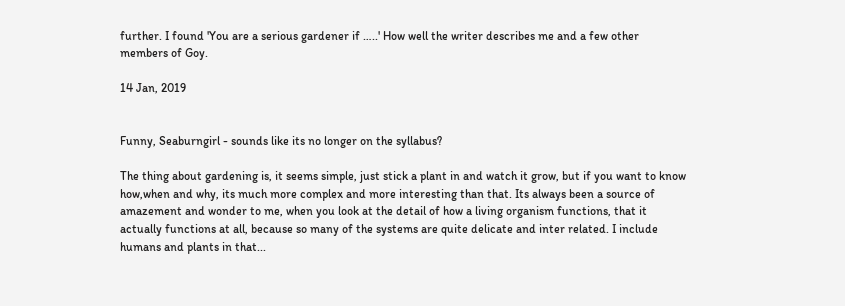further. I found 'You are a serious gardener if …..' How well the writer describes me and a few other members of Goy.

14 Jan, 2019


Funny, Seaburngirl - sounds like its no longer on the syllabus?

The thing about gardening is, it seems simple, just stick a plant in and watch it grow, but if you want to know how,when and why, its much more complex and more interesting than that. Its always been a source of amazement and wonder to me, when you look at the detail of how a living organism functions, that it actually functions at all, because so many of the systems are quite delicate and inter related. I include humans and plants in that...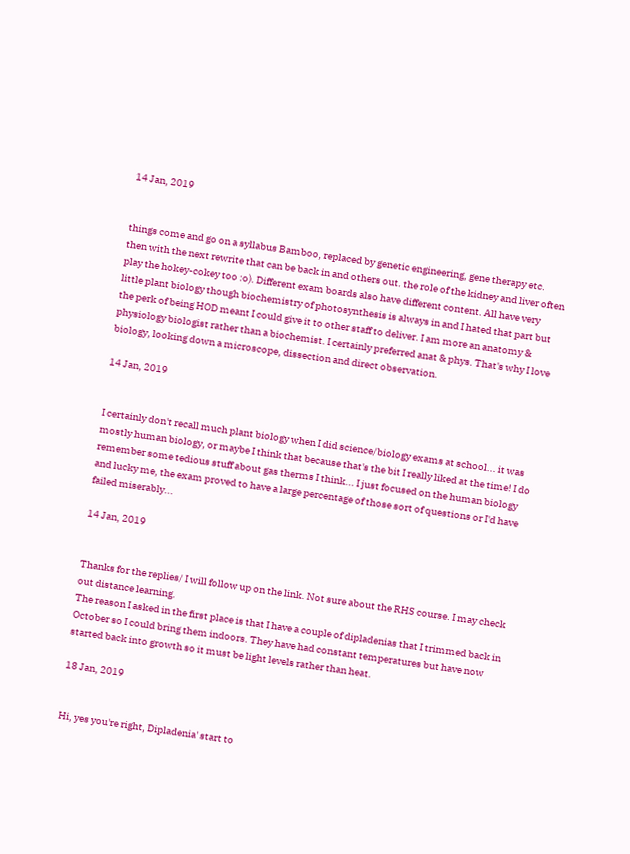14 Jan, 2019


things come and go on a syllabus Bamboo, replaced by genetic engineering, gene therapy etc. then with the next rewrite that can be back in and others out. the role of the kidney and liver often play the hokey-cokey too :o). Different exam boards also have different content. All have very little plant biology though biochemistry of photosynthesis is always in and I hated that part but the perk of being HOD meant I could give it to other staff to deliver. I am more an anatomy & physiology biologist rather than a biochemist. I certainly preferred anat & phys. That's why I love biology, looking down a microscope, dissection and direct observation.

14 Jan, 2019


I certainly don't recall much plant biology when I did science/biology exams at school... it was mostly human biology, or maybe I think that because that's the bit I really liked at the time! I do remember some tedious stuff about gas therms I think... I just focused on the human biology and lucky me, the exam proved to have a large percentage of those sort of questions or I'd have failed miserably...

14 Jan, 2019


Thanks for the replies/ I will follow up on the link. Not sure about the RHS course. I may check out distance learning.
The reason I asked in the first place is that I have a couple of dipladenias that I trimmed back in October so I could bring them indoors. They have had constant temperatures but have now started back into growth so it must be light levels rather than heat.

18 Jan, 2019


Hi, yes you're right, Dipladenia' start to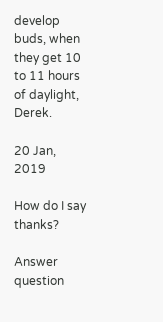develop buds, when they get 10 to 11 hours of daylight, Derek.

20 Jan, 2019

How do I say thanks?

Answer question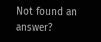Not found an answer?